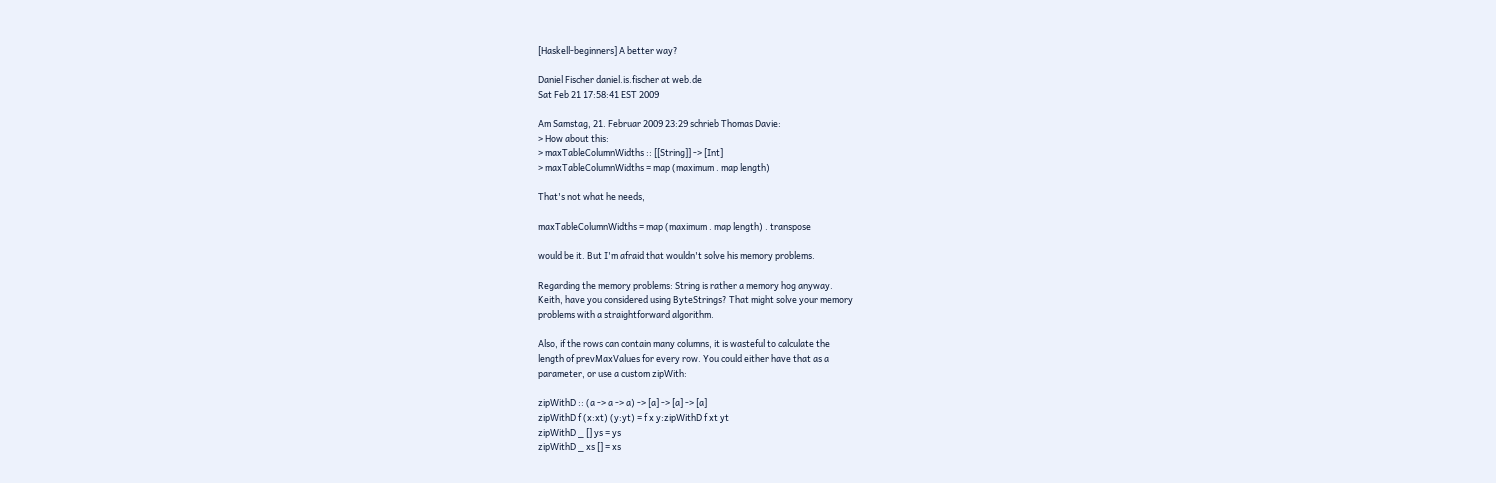[Haskell-beginners] A better way?

Daniel Fischer daniel.is.fischer at web.de
Sat Feb 21 17:58:41 EST 2009

Am Samstag, 21. Februar 2009 23:29 schrieb Thomas Davie:
> How about this:
> maxTableColumnWidths :: [[String]] -> [Int]
> maxTableColumnWidths = map (maximum . map length)

That's not what he needs,

maxTableColumnWidths = map (maximum . map length) . transpose

would be it. But I'm afraid that wouldn't solve his memory problems.

Regarding the memory problems: String is rather a memory hog anyway.
Keith, have you considered using ByteStrings? That might solve your memory
problems with a straightforward algorithm.

Also, if the rows can contain many columns, it is wasteful to calculate the
length of prevMaxValues for every row. You could either have that as a
parameter, or use a custom zipWith:

zipWithD :: (a -> a -> a) -> [a] -> [a] -> [a]
zipWithD f (x:xt) (y:yt) = f x y:zipWithD f xt yt
zipWithD _ [] ys = ys
zipWithD _ xs [] = xs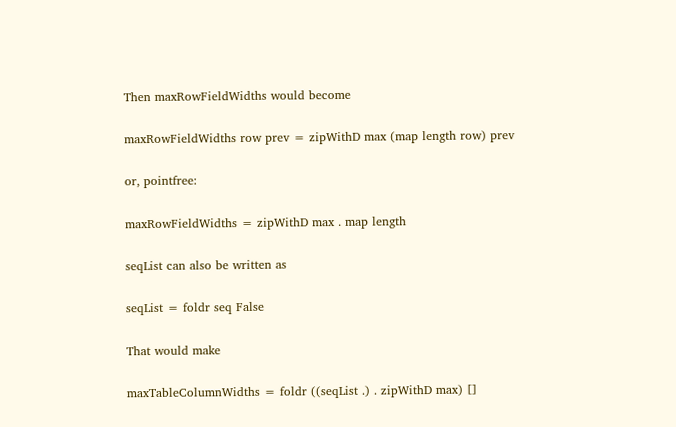Then maxRowFieldWidths would become

maxRowFieldWidths row prev = zipWithD max (map length row) prev

or, pointfree:

maxRowFieldWidths = zipWithD max . map length

seqList can also be written as

seqList = foldr seq False

That would make

maxTableColumnWidths = foldr ((seqList .) . zipWithD max) []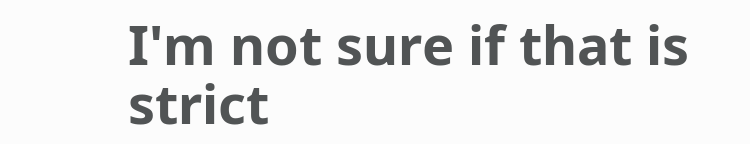I'm not sure if that is strict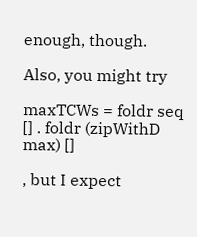enough, though.

Also, you might try

maxTCWs = foldr seq [] . foldr (zipWithD max) []

, but I expect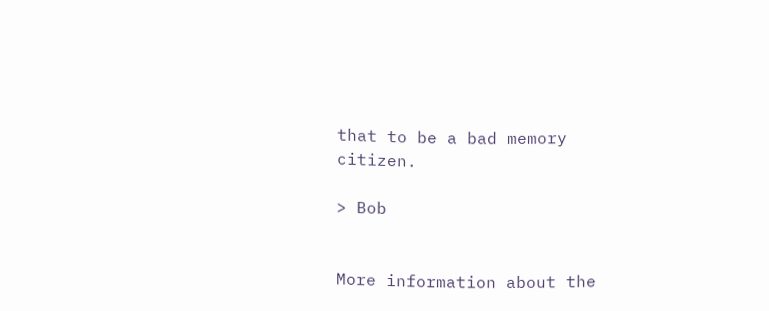that to be a bad memory citizen.

> Bob


More information about the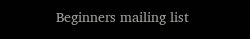Beginners mailing list